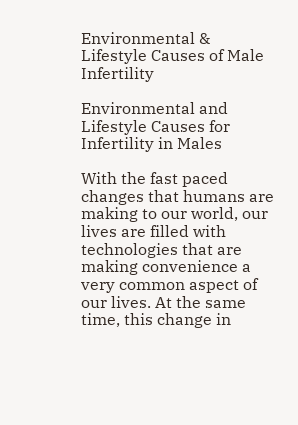Environmental & Lifestyle Causes of Male Infertility

Environmental and Lifestyle Causes for Infertility in Males

With the fast paced changes that humans are making to our world, our lives are filled with technologies that are making convenience a very common aspect of our lives. At the same time, this change in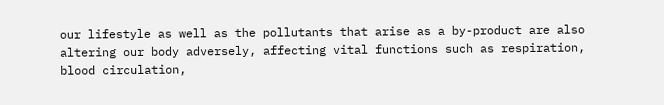our lifestyle as well as the pollutants that arise as a by-product are also altering our body adversely, affecting vital functions such as respiration, blood circulation,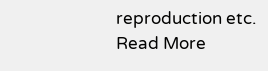reproduction etc.
Read More